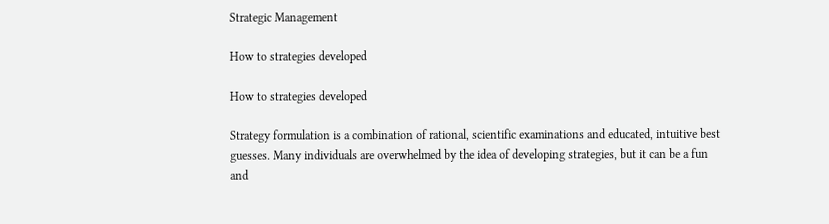Strategic Management

How to strategies developed

How to strategies developed

Strategy formulation is a combination of rational, scientific examinations and educated, intuitive best guesses. Many individuals are overwhelmed by the idea of developing strategies, but it can be a fun and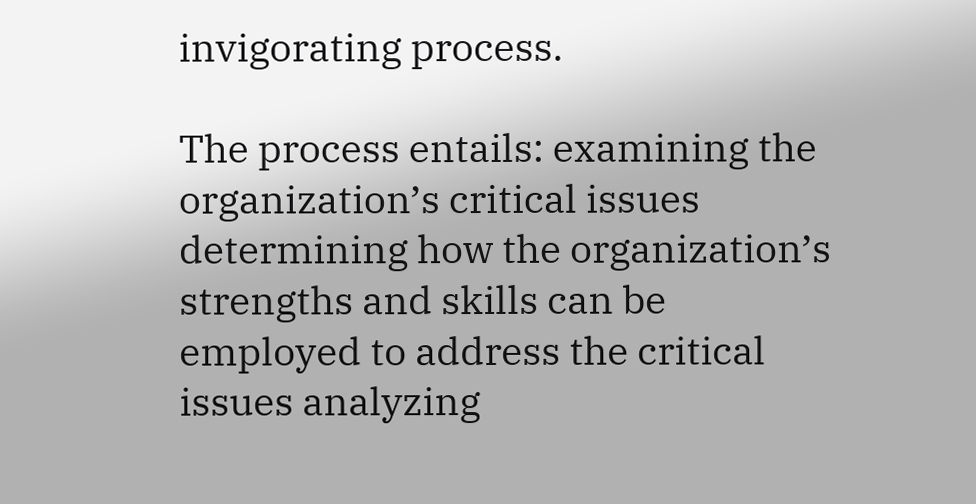invigorating process.

The process entails: examining the organization’s critical issues determining how the organization’s strengths and skills can be employed to address the critical issues analyzing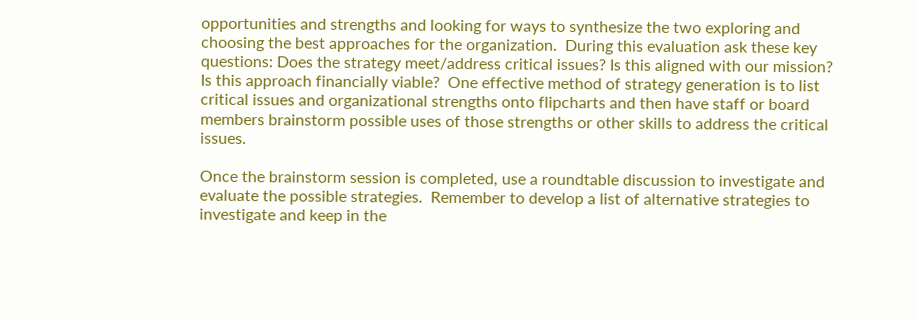opportunities and strengths and looking for ways to synthesize the two exploring and choosing the best approaches for the organization.  During this evaluation ask these key questions: Does the strategy meet/address critical issues? Is this aligned with our mission? Is this approach financially viable?  One effective method of strategy generation is to list critical issues and organizational strengths onto flipcharts and then have staff or board members brainstorm possible uses of those strengths or other skills to address the critical issues.

Once the brainstorm session is completed, use a roundtable discussion to investigate and evaluate the possible strategies.  Remember to develop a list of alternative strategies to investigate and keep in the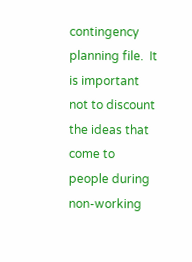contingency planning file.  It is important not to discount the ideas that come to people during non-working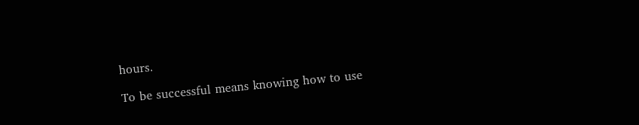hours.

To be successful means knowing how to use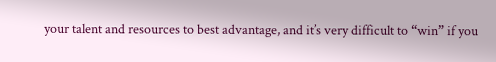your talent and resources to best advantage, and it’s very difficult to “win” if you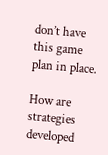don’t have this game plan in place.

How are strategies developed